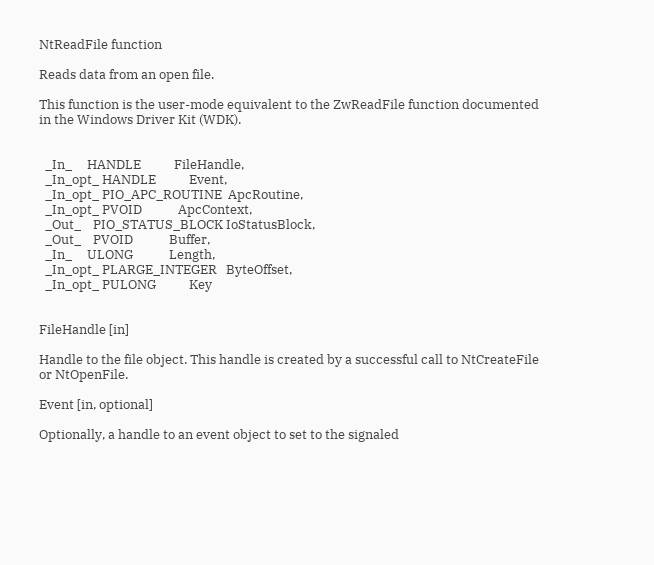NtReadFile function

Reads data from an open file.

This function is the user-mode equivalent to the ZwReadFile function documented in the Windows Driver Kit (WDK).


  _In_     HANDLE           FileHandle,
  _In_opt_ HANDLE           Event,
  _In_opt_ PIO_APC_ROUTINE  ApcRoutine,
  _In_opt_ PVOID            ApcContext,
  _Out_    PIO_STATUS_BLOCK IoStatusBlock,
  _Out_    PVOID            Buffer,
  _In_     ULONG            Length,
  _In_opt_ PLARGE_INTEGER   ByteOffset,
  _In_opt_ PULONG           Key


FileHandle [in]

Handle to the file object. This handle is created by a successful call to NtCreateFile or NtOpenFile.

Event [in, optional]

Optionally, a handle to an event object to set to the signaled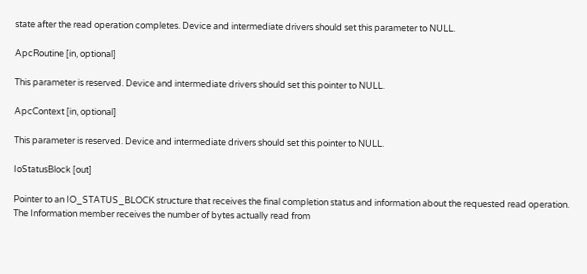state after the read operation completes. Device and intermediate drivers should set this parameter to NULL.

ApcRoutine [in, optional]

This parameter is reserved. Device and intermediate drivers should set this pointer to NULL.

ApcContext [in, optional]

This parameter is reserved. Device and intermediate drivers should set this pointer to NULL.

IoStatusBlock [out]

Pointer to an IO_STATUS_BLOCK structure that receives the final completion status and information about the requested read operation. The Information member receives the number of bytes actually read from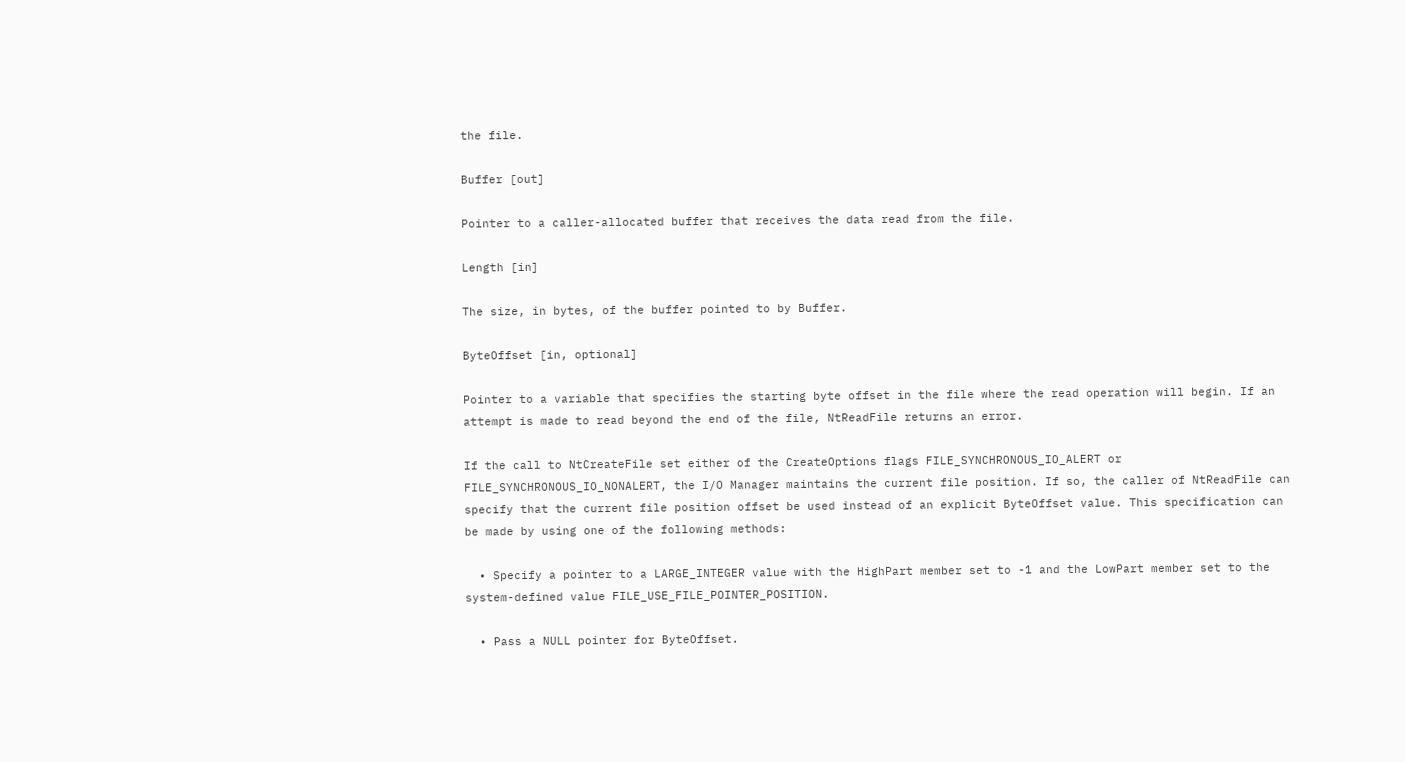the file.

Buffer [out]

Pointer to a caller-allocated buffer that receives the data read from the file.

Length [in]

The size, in bytes, of the buffer pointed to by Buffer.

ByteOffset [in, optional]

Pointer to a variable that specifies the starting byte offset in the file where the read operation will begin. If an attempt is made to read beyond the end of the file, NtReadFile returns an error.

If the call to NtCreateFile set either of the CreateOptions flags FILE_SYNCHRONOUS_IO_ALERT or FILE_SYNCHRONOUS_IO_NONALERT, the I/O Manager maintains the current file position. If so, the caller of NtReadFile can specify that the current file position offset be used instead of an explicit ByteOffset value. This specification can be made by using one of the following methods:

  • Specify a pointer to a LARGE_INTEGER value with the HighPart member set to -1 and the LowPart member set to the system-defined value FILE_USE_FILE_POINTER_POSITION.

  • Pass a NULL pointer for ByteOffset.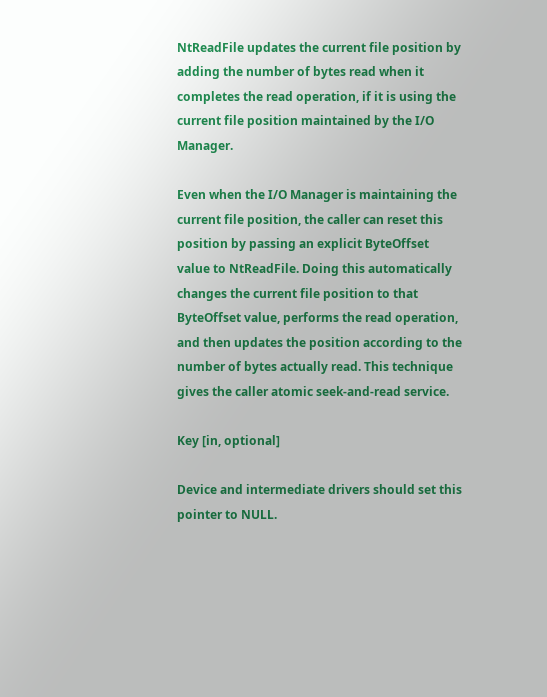NtReadFile updates the current file position by adding the number of bytes read when it completes the read operation, if it is using the current file position maintained by the I/O Manager.

Even when the I/O Manager is maintaining the current file position, the caller can reset this position by passing an explicit ByteOffset value to NtReadFile. Doing this automatically changes the current file position to that ByteOffset value, performs the read operation, and then updates the position according to the number of bytes actually read. This technique gives the caller atomic seek-and-read service.

Key [in, optional]

Device and intermediate drivers should set this pointer to NULL.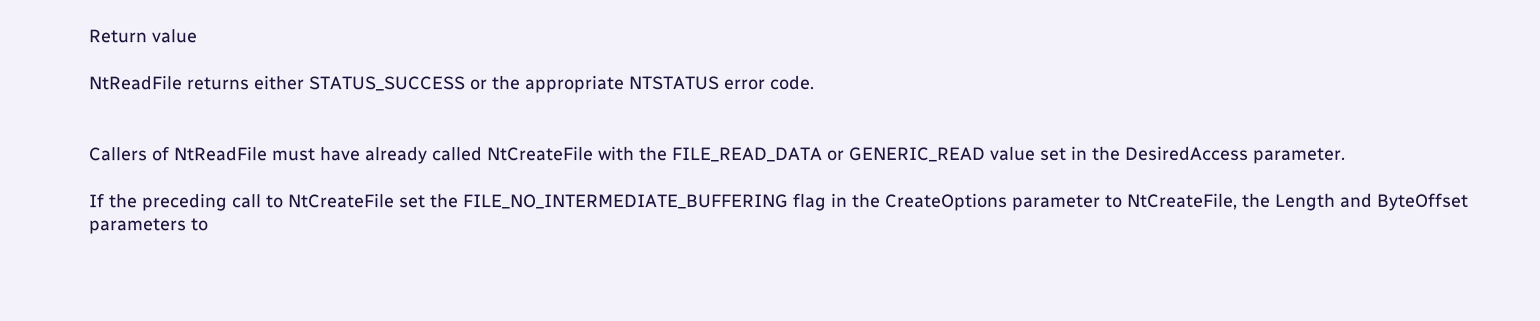Return value

NtReadFile returns either STATUS_SUCCESS or the appropriate NTSTATUS error code.


Callers of NtReadFile must have already called NtCreateFile with the FILE_READ_DATA or GENERIC_READ value set in the DesiredAccess parameter.

If the preceding call to NtCreateFile set the FILE_NO_INTERMEDIATE_BUFFERING flag in the CreateOptions parameter to NtCreateFile, the Length and ByteOffset parameters to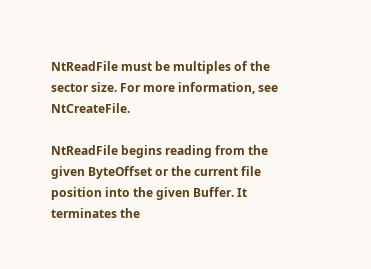NtReadFile must be multiples of the sector size. For more information, see NtCreateFile.

NtReadFile begins reading from the given ByteOffset or the current file position into the given Buffer. It terminates the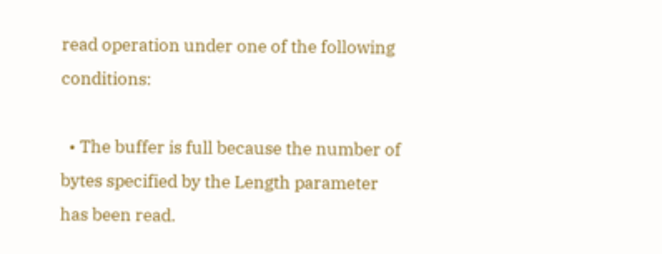read operation under one of the following conditions:

  • The buffer is full because the number of bytes specified by the Length parameter has been read.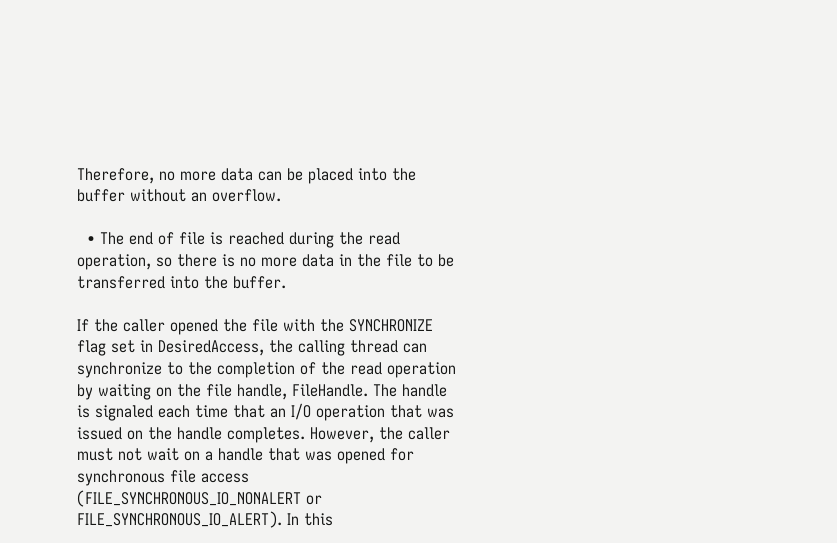Therefore, no more data can be placed into the buffer without an overflow.

  • The end of file is reached during the read operation, so there is no more data in the file to be transferred into the buffer.

If the caller opened the file with the SYNCHRONIZE flag set in DesiredAccess, the calling thread can synchronize to the completion of the read operation by waiting on the file handle, FileHandle. The handle is signaled each time that an I/O operation that was issued on the handle completes. However, the caller must not wait on a handle that was opened for synchronous file access (FILE_SYNCHRONOUS_IO_NONALERT or FILE_SYNCHRONOUS_IO_ALERT). In this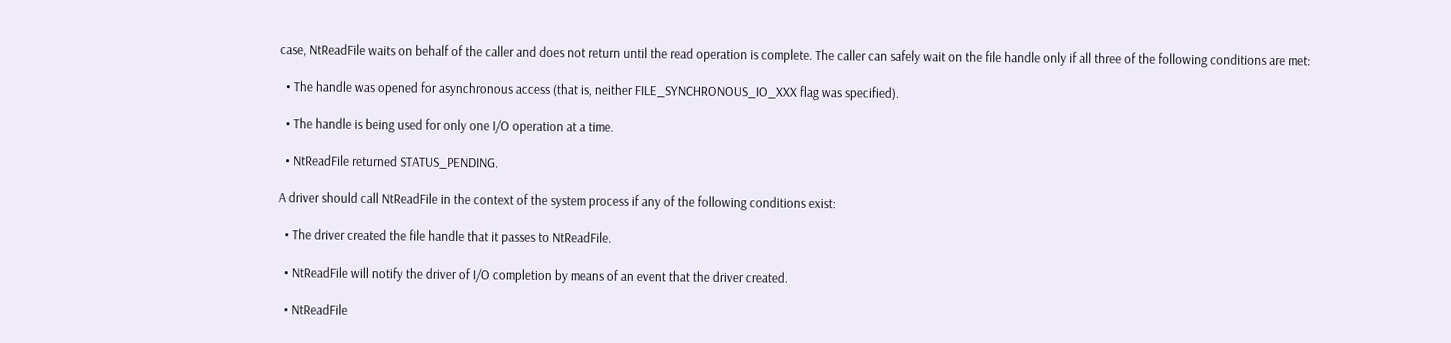case, NtReadFile waits on behalf of the caller and does not return until the read operation is complete. The caller can safely wait on the file handle only if all three of the following conditions are met:

  • The handle was opened for asynchronous access (that is, neither FILE_SYNCHRONOUS_IO_XXX flag was specified).

  • The handle is being used for only one I/O operation at a time.

  • NtReadFile returned STATUS_PENDING.

A driver should call NtReadFile in the context of the system process if any of the following conditions exist:

  • The driver created the file handle that it passes to NtReadFile.

  • NtReadFile will notify the driver of I/O completion by means of an event that the driver created.

  • NtReadFile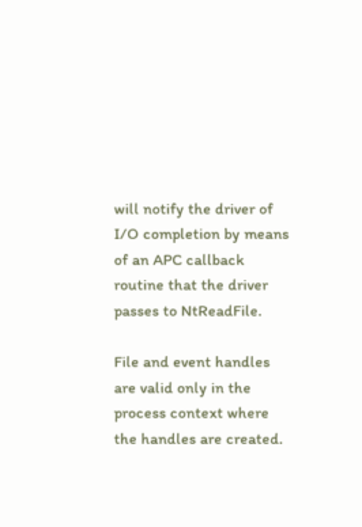will notify the driver of I/O completion by means of an APC callback routine that the driver passes to NtReadFile.

File and event handles are valid only in the process context where the handles are created.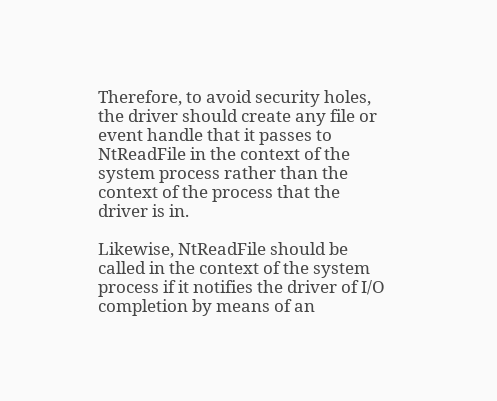Therefore, to avoid security holes, the driver should create any file or event handle that it passes to NtReadFile in the context of the system process rather than the context of the process that the driver is in.

Likewise, NtReadFile should be called in the context of the system process if it notifies the driver of I/O completion by means of an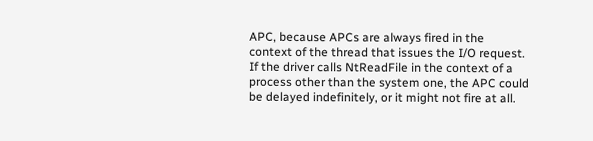APC, because APCs are always fired in the context of the thread that issues the I/O request. If the driver calls NtReadFile in the context of a process other than the system one, the APC could be delayed indefinitely, or it might not fire at all.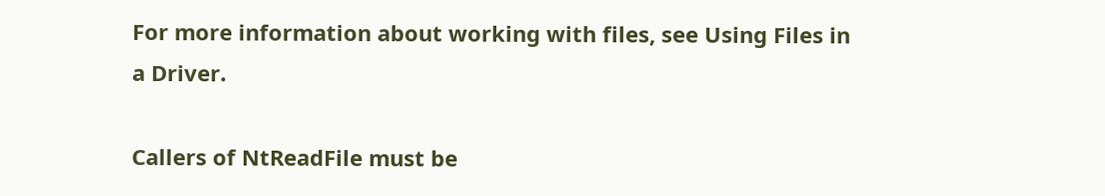For more information about working with files, see Using Files in a Driver.

Callers of NtReadFile must be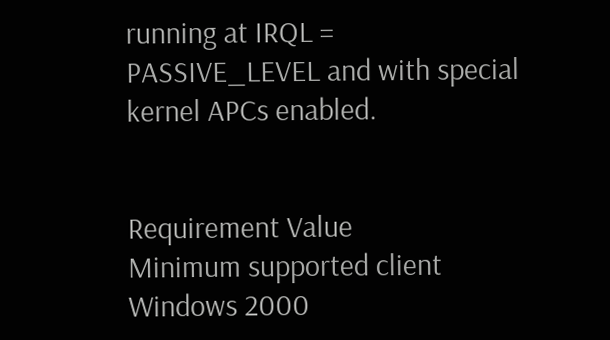running at IRQL = PASSIVE_LEVEL and with special kernel APCs enabled.


Requirement Value
Minimum supported client
Windows 2000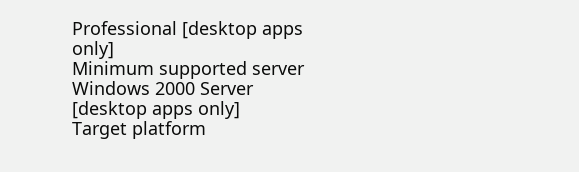Professional [desktop apps only]
Minimum supported server
Windows 2000 Server [desktop apps only]
Target platform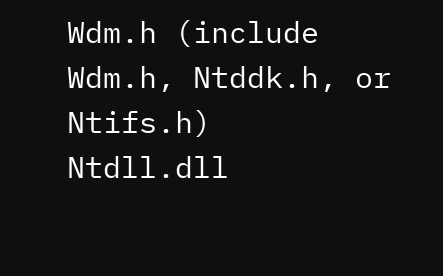Wdm.h (include Wdm.h, Ntddk.h, or Ntifs.h)
Ntdll.dll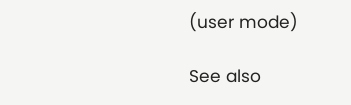(user mode)

See also